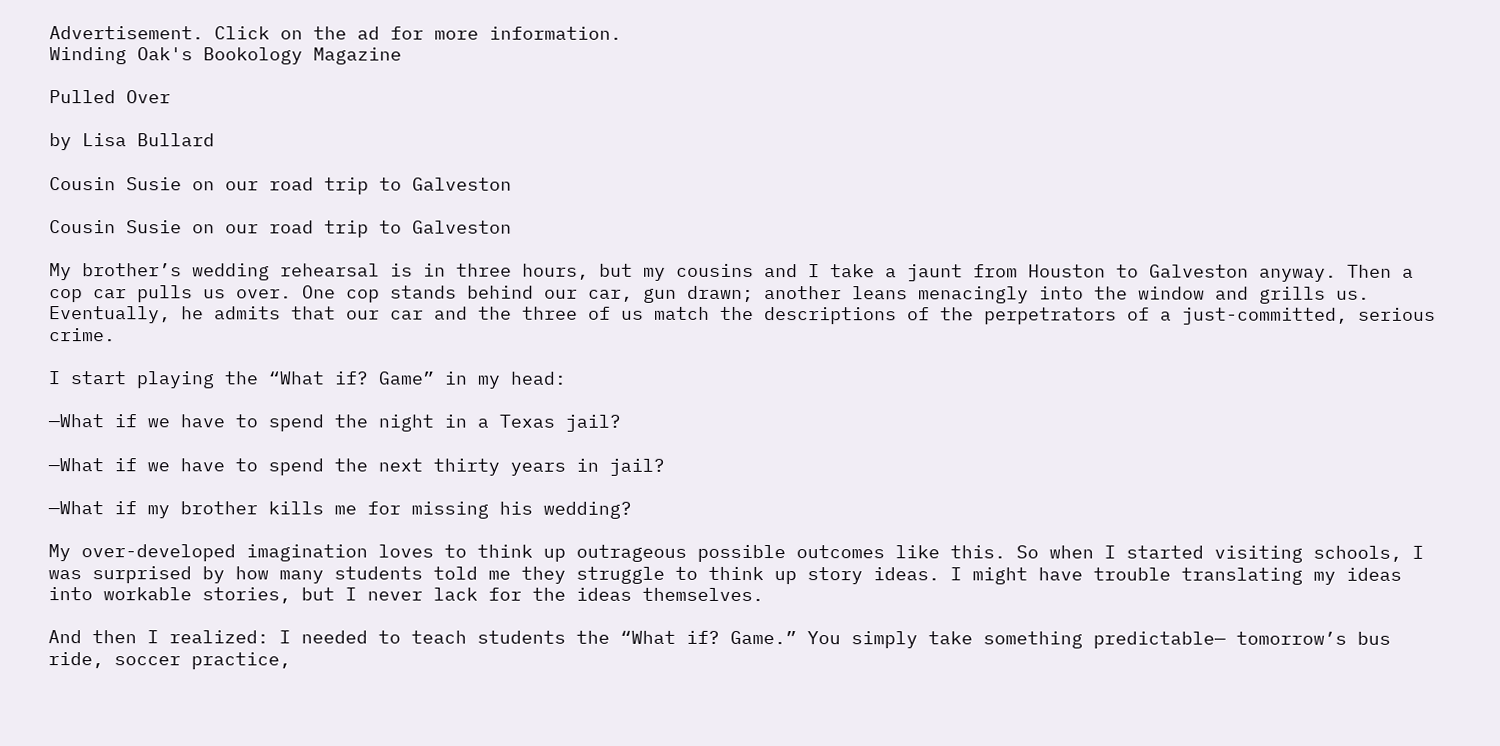Advertisement. Click on the ad for more information.
Winding Oak's Bookology Magazine

Pulled Over

by Lisa Bullard

Cousin Susie on our road trip to Galveston

Cousin Susie on our road trip to Galveston

My brother’s wedding rehearsal is in three hours, but my cousins and I take a jaunt from Houston to Galveston anyway. Then a cop car pulls us over. One cop stands behind our car, gun drawn; another leans menacingly into the window and grills us. Eventually, he admits that our car and the three of us match the descriptions of the perpetrators of a just-committed, serious crime.

I start playing the “What if? Game” in my head:

—What if we have to spend the night in a Texas jail?

—What if we have to spend the next thirty years in jail?

—What if my brother kills me for missing his wedding?

My over-developed imagination loves to think up outrageous possible outcomes like this. So when I started visiting schools, I was surprised by how many students told me they struggle to think up story ideas. I might have trouble translating my ideas into workable stories, but I never lack for the ideas themselves.

And then I realized: I needed to teach students the “What if? Game.” You simply take something predictable— tomorrow’s bus ride, soccer practice,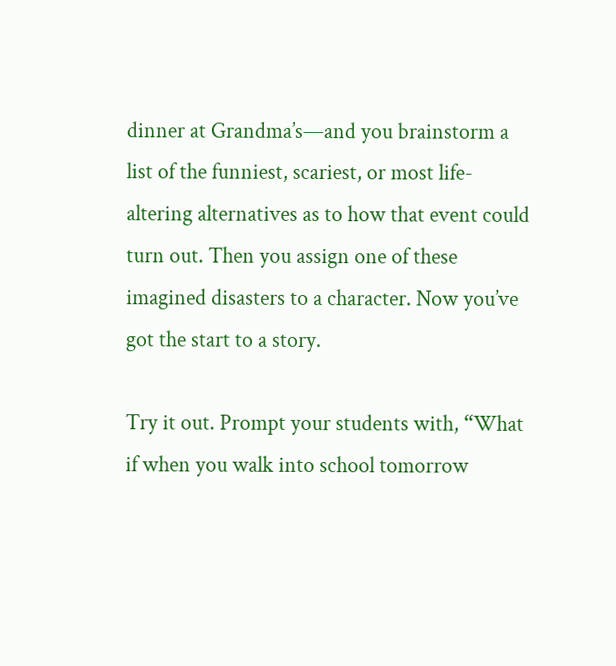dinner at Grandma’s—and you brainstorm a list of the funniest, scariest, or most life-altering alternatives as to how that event could turn out. Then you assign one of these imagined disasters to a character. Now you’ve got the start to a story.

Try it out. Prompt your students with, “What if when you walk into school tomorrow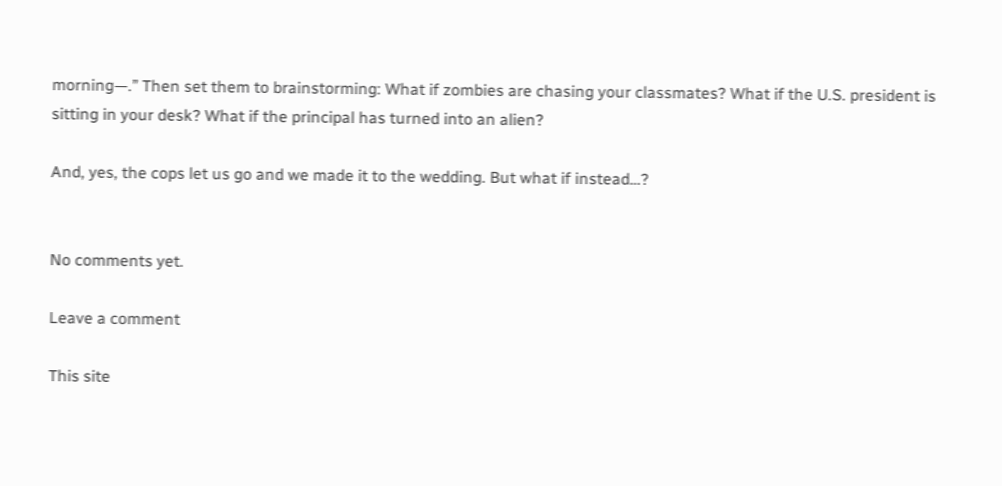morning—.” Then set them to brainstorming: What if zombies are chasing your classmates? What if the U.S. president is sitting in your desk? What if the principal has turned into an alien?

And, yes, the cops let us go and we made it to the wedding. But what if instead…?


No comments yet.

Leave a comment

This site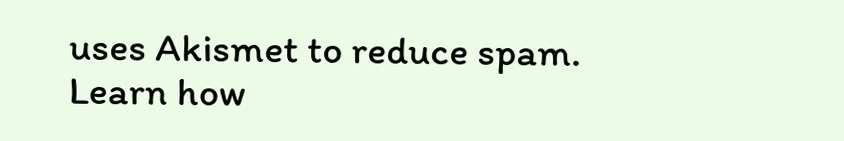uses Akismet to reduce spam. Learn how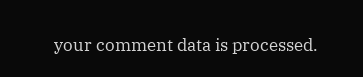your comment data is processed.